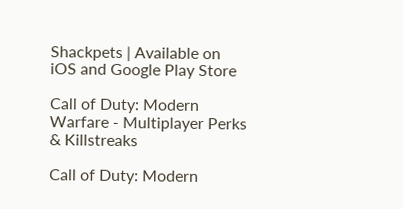Shackpets | Available on iOS and Google Play Store

Call of Duty: Modern Warfare - Multiplayer Perks & Killstreaks

Call of Duty: Modern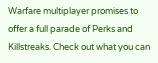Warfare multiplayer promises to offer a full parade of Perks and Killstreaks. Check out what you can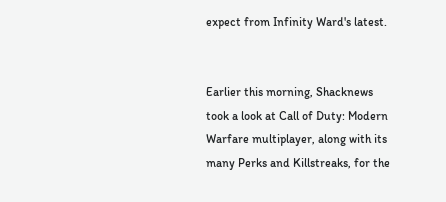expect from Infinity Ward's latest.


Earlier this morning, Shacknews took a look at Call of Duty: Modern Warfare multiplayer, along with its many Perks and Killstreaks, for the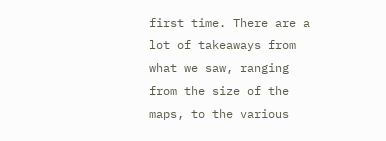first time. There are a lot of takeaways from what we saw, ranging from the size of the maps, to the various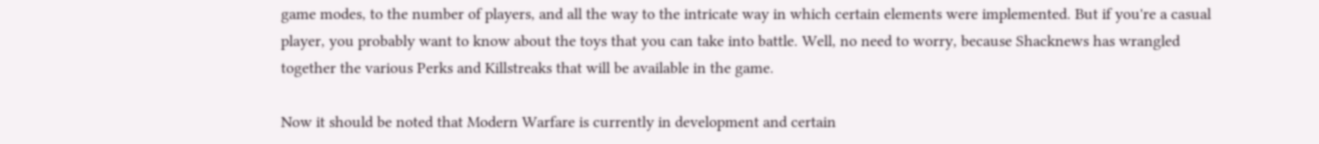game modes, to the number of players, and all the way to the intricate way in which certain elements were implemented. But if you're a casual player, you probably want to know about the toys that you can take into battle. Well, no need to worry, because Shacknews has wrangled together the various Perks and Killstreaks that will be available in the game.

Now it should be noted that Modern Warfare is currently in development and certain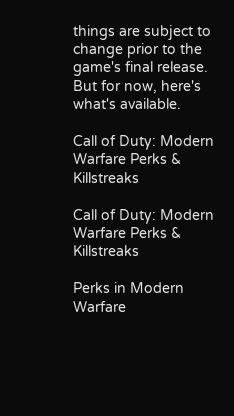things are subject to change prior to the game's final release. But for now, here's what's available.

Call of Duty: Modern Warfare Perks & Killstreaks

Call of Duty: Modern Warfare Perks & Killstreaks

Perks in Modern Warfare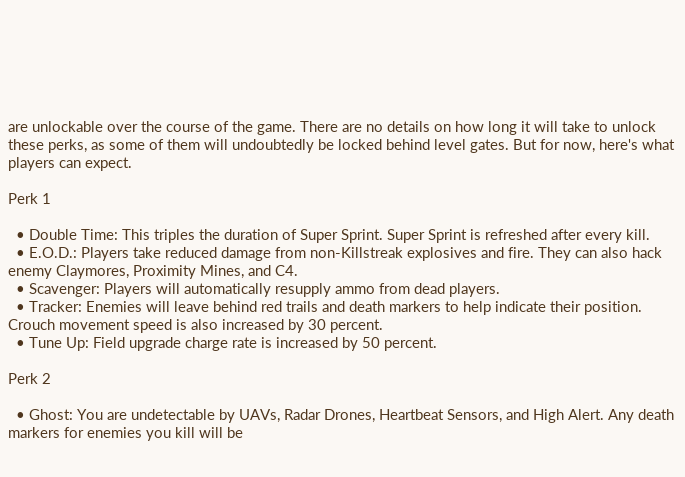are unlockable over the course of the game. There are no details on how long it will take to unlock these perks, as some of them will undoubtedly be locked behind level gates. But for now, here's what players can expect.

Perk 1

  • Double Time: This triples the duration of Super Sprint. Super Sprint is refreshed after every kill.
  • E.O.D.: Players take reduced damage from non-Killstreak explosives and fire. They can also hack enemy Claymores, Proximity Mines, and C4.
  • Scavenger: Players will automatically resupply ammo from dead players.
  • Tracker: Enemies will leave behind red trails and death markers to help indicate their position. Crouch movement speed is also increased by 30 percent.
  • Tune Up: Field upgrade charge rate is increased by 50 percent.

Perk 2

  • Ghost: You are undetectable by UAVs, Radar Drones, Heartbeat Sensors, and High Alert. Any death markers for enemies you kill will be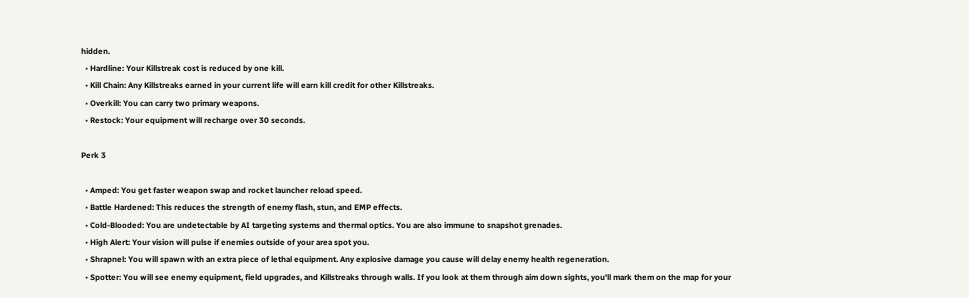hidden.
  • Hardline: Your Killstreak cost is reduced by one kill.
  • Kill Chain: Any Killstreaks earned in your current life will earn kill credit for other Killstreaks.
  • Overkill: You can carry two primary weapons.
  • Restock: Your equipment will recharge over 30 seconds.

Perk 3

  • Amped: You get faster weapon swap and rocket launcher reload speed.
  • Battle Hardened: This reduces the strength of enemy flash, stun, and EMP effects.
  • Cold-Blooded: You are undetectable by AI targeting systems and thermal optics. You are also immune to snapshot grenades.
  • High Alert: Your vision will pulse if enemies outside of your area spot you.
  • Shrapnel: You will spawn with an extra piece of lethal equipment. Any explosive damage you cause will delay enemy health regeneration.
  • Spotter: You will see enemy equipment, field upgrades, and Killstreaks through walls. If you look at them through aim down sights, you'll mark them on the map for your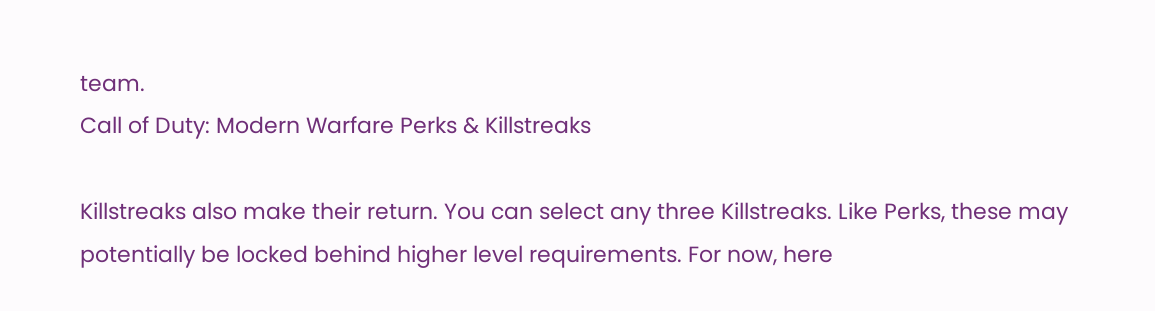team.
Call of Duty: Modern Warfare Perks & Killstreaks

Killstreaks also make their return. You can select any three Killstreaks. Like Perks, these may potentially be locked behind higher level requirements. For now, here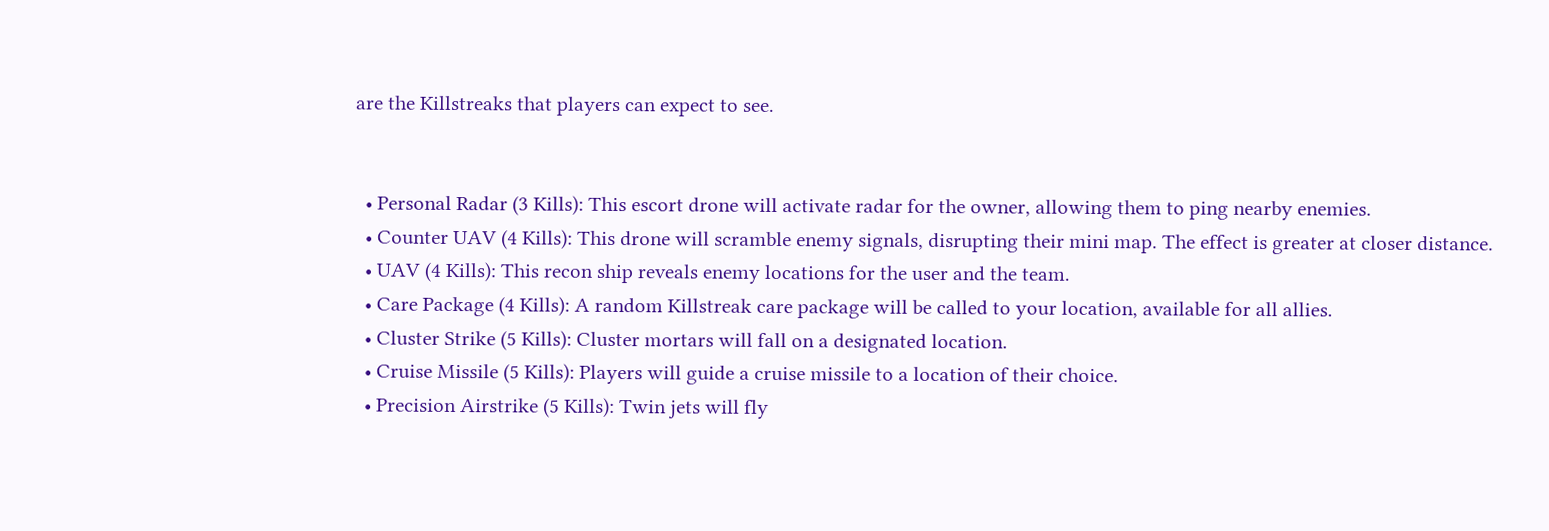are the Killstreaks that players can expect to see.


  • Personal Radar (3 Kills): This escort drone will activate radar for the owner, allowing them to ping nearby enemies.
  • Counter UAV (4 Kills): This drone will scramble enemy signals, disrupting their mini map. The effect is greater at closer distance.
  • UAV (4 Kills): This recon ship reveals enemy locations for the user and the team.
  • Care Package (4 Kills): A random Killstreak care package will be called to your location, available for all allies.
  • Cluster Strike (5 Kills): Cluster mortars will fall on a designated location.
  • Cruise Missile (5 Kills): Players will guide a cruise missile to a location of their choice.
  • Precision Airstrike (5 Kills): Twin jets will fly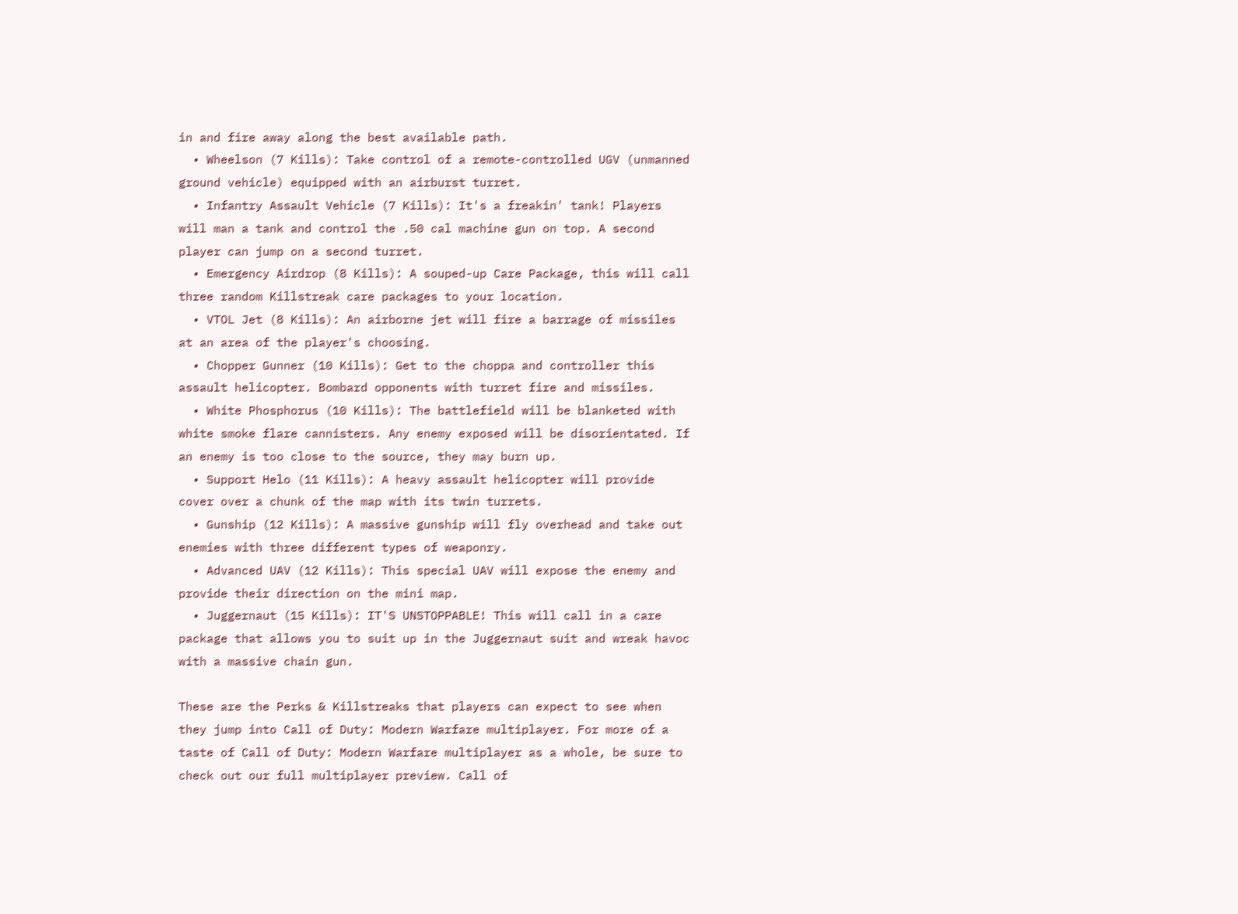in and fire away along the best available path.
  • Wheelson (7 Kills): Take control of a remote-controlled UGV (unmanned ground vehicle) equipped with an airburst turret.
  • Infantry Assault Vehicle (7 Kills): It's a freakin' tank! Players will man a tank and control the .50 cal machine gun on top. A second player can jump on a second turret.
  • Emergency Airdrop (8 Kills): A souped-up Care Package, this will call three random Killstreak care packages to your location.
  • VTOL Jet (8 Kills): An airborne jet will fire a barrage of missiles at an area of the player's choosing.
  • Chopper Gunner (10 Kills): Get to the choppa and controller this assault helicopter. Bombard opponents with turret fire and missiles.
  • White Phosphorus (10 Kills): The battlefield will be blanketed with white smoke flare cannisters. Any enemy exposed will be disorientated. If an enemy is too close to the source, they may burn up.
  • Support Helo (11 Kills): A heavy assault helicopter will provide cover over a chunk of the map with its twin turrets.
  • Gunship (12 Kills): A massive gunship will fly overhead and take out enemies with three different types of weaponry.
  • Advanced UAV (12 Kills): This special UAV will expose the enemy and provide their direction on the mini map.
  • Juggernaut (15 Kills): IT'S UNSTOPPABLE! This will call in a care package that allows you to suit up in the Juggernaut suit and wreak havoc with a massive chain gun.

These are the Perks & Killstreaks that players can expect to see when they jump into Call of Duty: Modern Warfare multiplayer. For more of a taste of Call of Duty: Modern Warfare multiplayer as a whole, be sure to check out our full multiplayer preview. Call of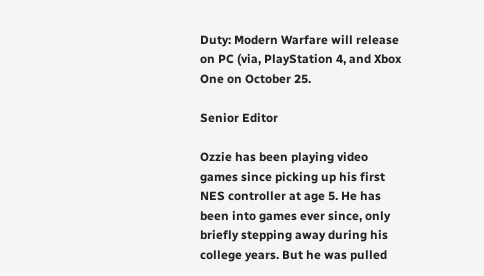Duty: Modern Warfare will release on PC (via, PlayStation 4, and Xbox One on October 25.

Senior Editor

Ozzie has been playing video games since picking up his first NES controller at age 5. He has been into games ever since, only briefly stepping away during his college years. But he was pulled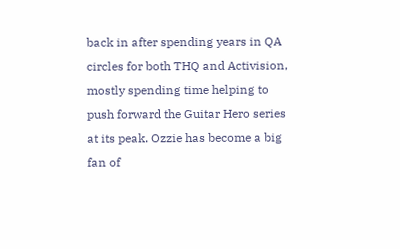back in after spending years in QA circles for both THQ and Activision, mostly spending time helping to push forward the Guitar Hero series at its peak. Ozzie has become a big fan of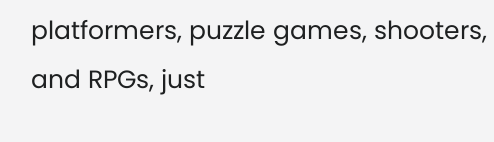platformers, puzzle games, shooters, and RPGs, just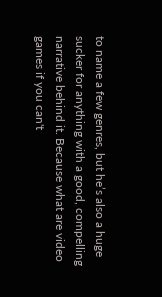to name a few genres, but he’s also a huge sucker for anything with a good, compelling narrative behind it. Because what are video games if you can't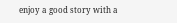enjoy a good story with a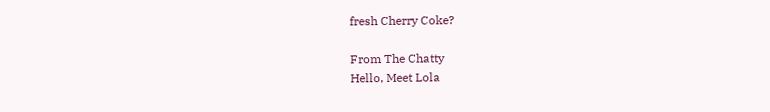fresh Cherry Coke?

From The Chatty
Hello, Meet Lola